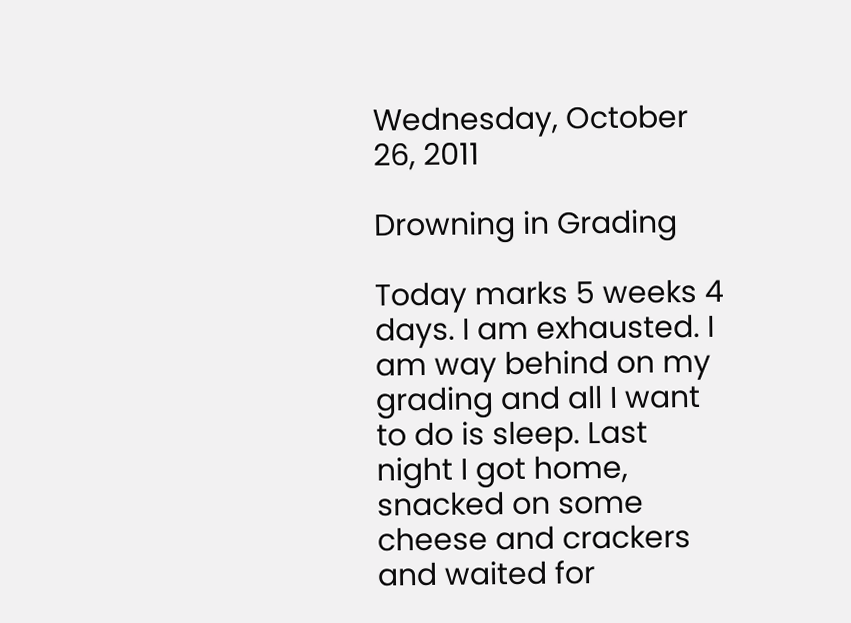Wednesday, October 26, 2011

Drowning in Grading

Today marks 5 weeks 4 days. I am exhausted. I am way behind on my grading and all I want to do is sleep. Last night I got home, snacked on some cheese and crackers and waited for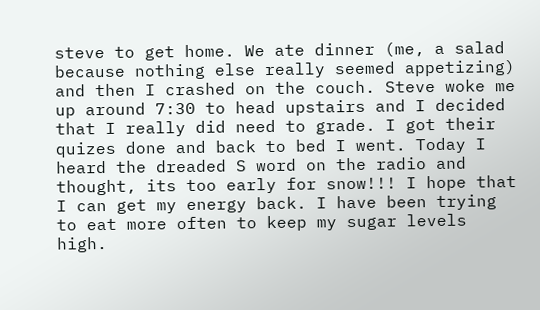steve to get home. We ate dinner (me, a salad because nothing else really seemed appetizing) and then I crashed on the couch. Steve woke me up around 7:30 to head upstairs and I decided that I really did need to grade. I got their quizes done and back to bed I went. Today I heard the dreaded S word on the radio and thought, its too early for snow!!! I hope that I can get my energy back. I have been trying to eat more often to keep my sugar levels high.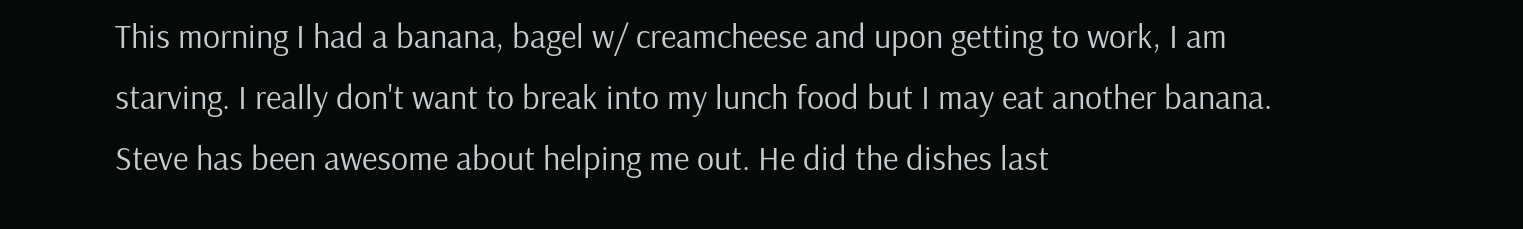This morning I had a banana, bagel w/ creamcheese and upon getting to work, I am starving. I really don't want to break into my lunch food but I may eat another banana. Steve has been awesome about helping me out. He did the dishes last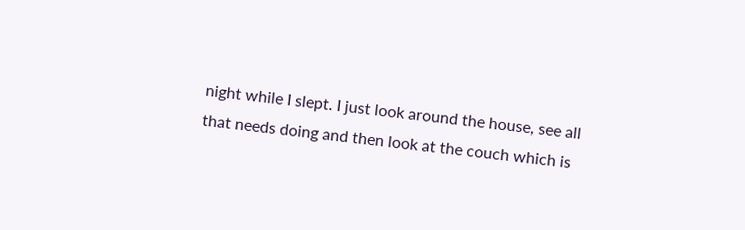night while I slept. I just look around the house, see all that needs doing and then look at the couch which is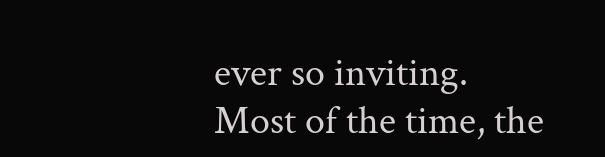ever so inviting. Most of the time, the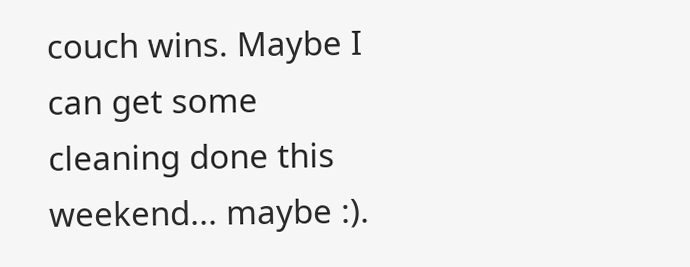couch wins. Maybe I can get some cleaning done this weekend... maybe :).